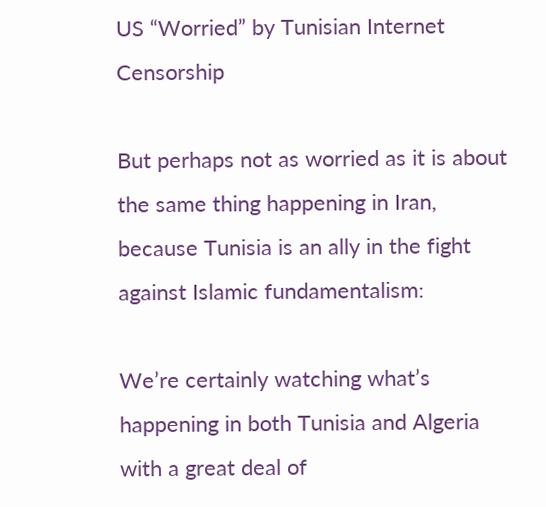US “Worried” by Tunisian Internet Censorship

But perhaps not as worried as it is about the same thing happening in Iran, because Tunisia is an ally in the fight against Islamic fundamentalism:

We’re certainly watching what’s happening in both Tunisia and Algeria with a great deal of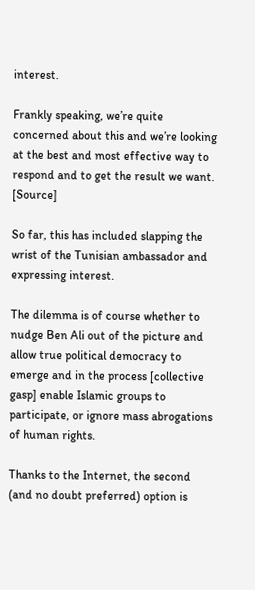interest.

Frankly speaking, we’re quite concerned about this and we’re looking at the best and most effective way to respond and to get the result we want. [Source]

So far, this has included slapping the wrist of the Tunisian ambassador and expressing interest.

The dilemma is of course whether to nudge Ben Ali out of the picture and allow true political democracy to emerge and in the process [collective gasp] enable Islamic groups to participate, or ignore mass abrogations of human rights.

Thanks to the Internet, the second (and no doubt preferred) option is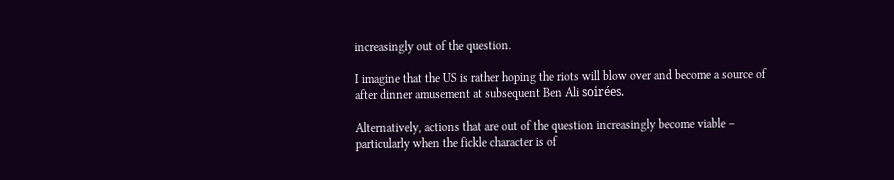increasingly out of the question.

I imagine that the US is rather hoping the riots will blow over and become a source of after dinner amusement at subsequent Ben Ali soirées.

Alternatively, actions that are out of the question increasingly become viable – particularly when the fickle character is of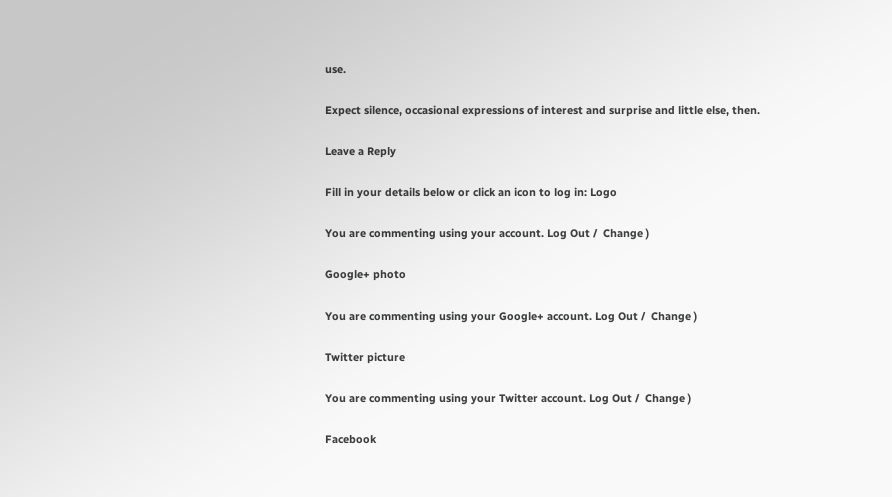use.

Expect silence, occasional expressions of interest and surprise and little else, then.

Leave a Reply

Fill in your details below or click an icon to log in: Logo

You are commenting using your account. Log Out /  Change )

Google+ photo

You are commenting using your Google+ account. Log Out /  Change )

Twitter picture

You are commenting using your Twitter account. Log Out /  Change )

Facebook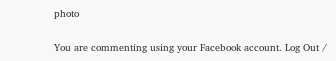photo

You are commenting using your Facebook account. Log Out /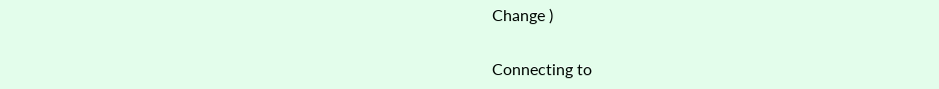Change )


Connecting to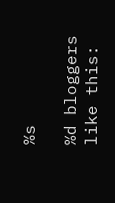%s

%d bloggers like this: